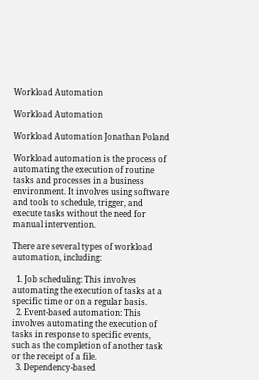Workload Automation

Workload Automation

Workload Automation Jonathan Poland

Workload automation is the process of automating the execution of routine tasks and processes in a business environment. It involves using software and tools to schedule, trigger, and execute tasks without the need for manual intervention.

There are several types of workload automation, including:

  1. Job scheduling: This involves automating the execution of tasks at a specific time or on a regular basis.
  2. Event-based automation: This involves automating the execution of tasks in response to specific events, such as the completion of another task or the receipt of a file.
  3. Dependency-based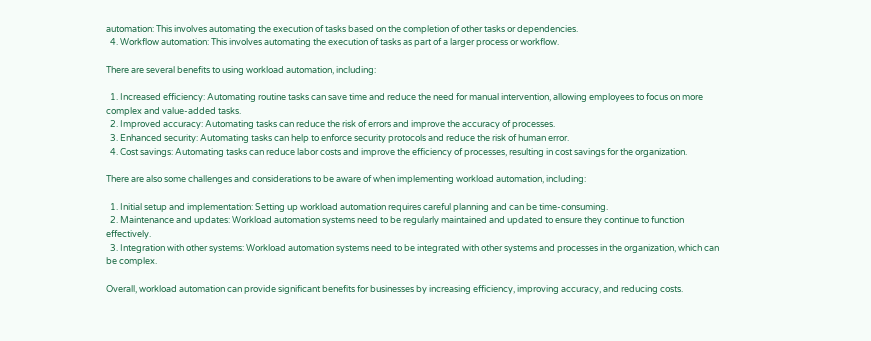automation: This involves automating the execution of tasks based on the completion of other tasks or dependencies.
  4. Workflow automation: This involves automating the execution of tasks as part of a larger process or workflow.

There are several benefits to using workload automation, including:

  1. Increased efficiency: Automating routine tasks can save time and reduce the need for manual intervention, allowing employees to focus on more complex and value-added tasks.
  2. Improved accuracy: Automating tasks can reduce the risk of errors and improve the accuracy of processes.
  3. Enhanced security: Automating tasks can help to enforce security protocols and reduce the risk of human error.
  4. Cost savings: Automating tasks can reduce labor costs and improve the efficiency of processes, resulting in cost savings for the organization.

There are also some challenges and considerations to be aware of when implementing workload automation, including:

  1. Initial setup and implementation: Setting up workload automation requires careful planning and can be time-consuming.
  2. Maintenance and updates: Workload automation systems need to be regularly maintained and updated to ensure they continue to function effectively.
  3. Integration with other systems: Workload automation systems need to be integrated with other systems and processes in the organization, which can be complex.

Overall, workload automation can provide significant benefits for businesses by increasing efficiency, improving accuracy, and reducing costs.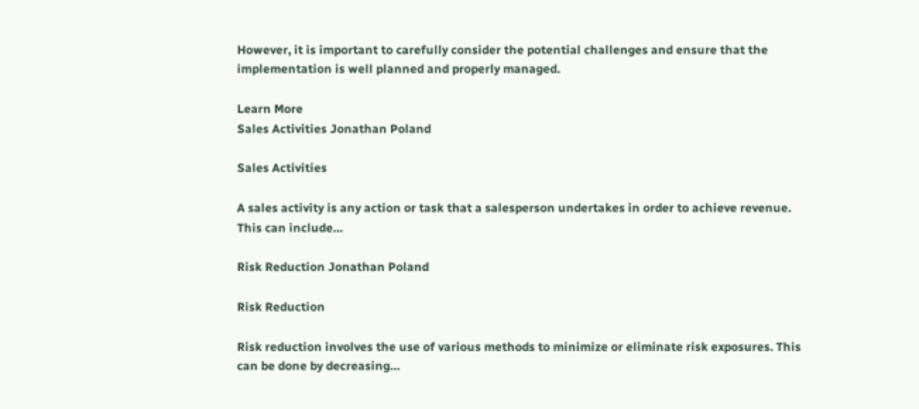However, it is important to carefully consider the potential challenges and ensure that the implementation is well planned and properly managed.

Learn More
Sales Activities Jonathan Poland

Sales Activities

A sales activity is any action or task that a salesperson undertakes in order to achieve revenue. This can include…

Risk Reduction Jonathan Poland

Risk Reduction

Risk reduction involves the use of various methods to minimize or eliminate risk exposures. This can be done by decreasing…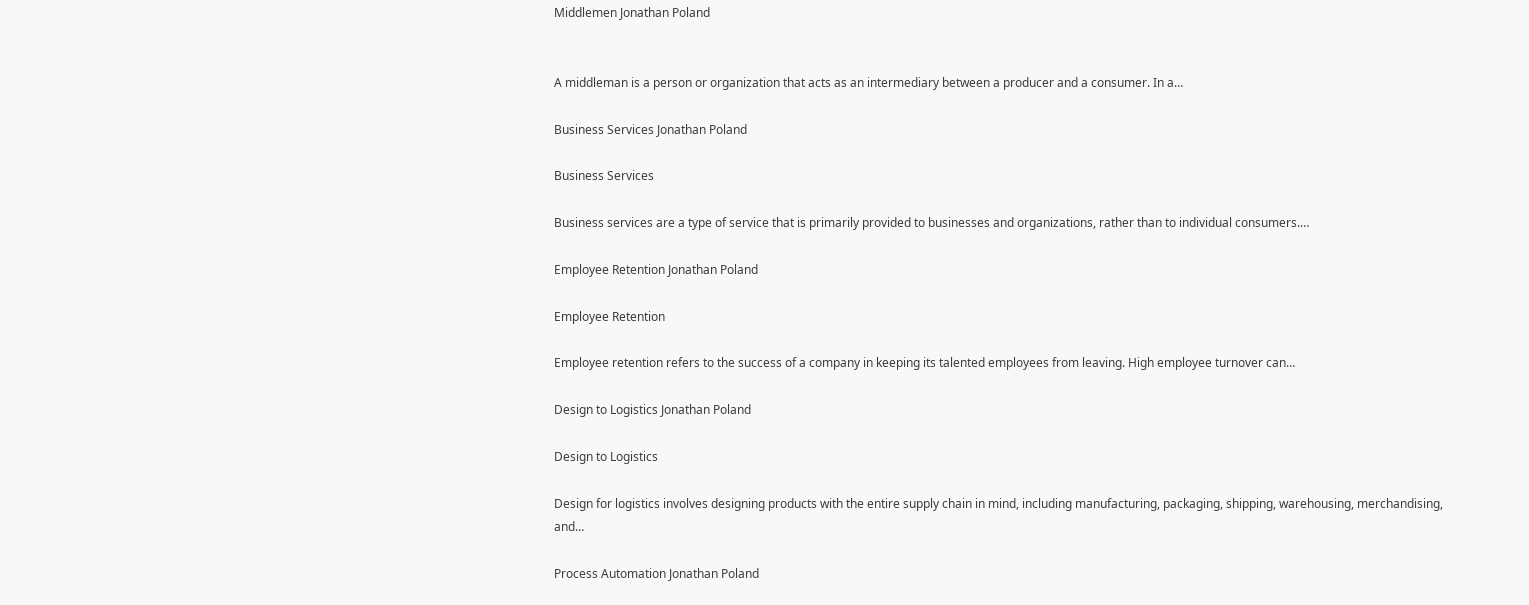Middlemen Jonathan Poland


A middleman is a person or organization that acts as an intermediary between a producer and a consumer. In a…

Business Services Jonathan Poland

Business Services

Business services are a type of service that is primarily provided to businesses and organizations, rather than to individual consumers.…

Employee Retention Jonathan Poland

Employee Retention

Employee retention refers to the success of a company in keeping its talented employees from leaving. High employee turnover can…

Design to Logistics Jonathan Poland

Design to Logistics

Design for logistics involves designing products with the entire supply chain in mind, including manufacturing, packaging, shipping, warehousing, merchandising, and…

Process Automation Jonathan Poland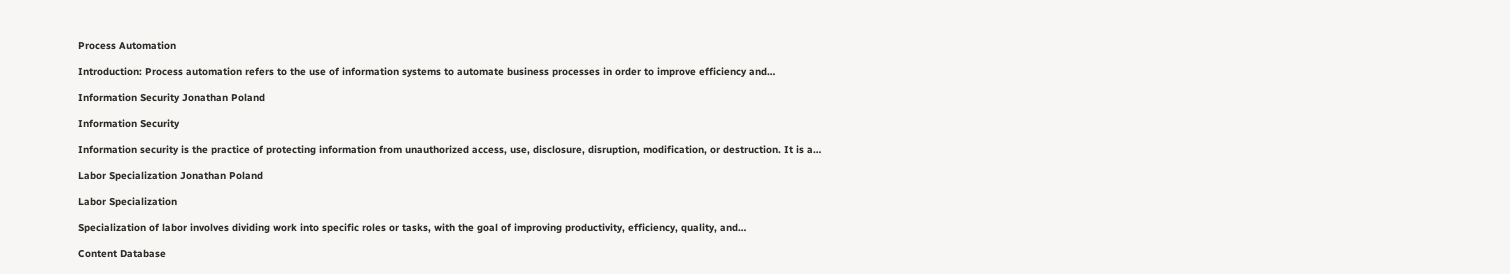Process Automation

Introduction: Process automation refers to the use of information systems to automate business processes in order to improve efficiency and…

Information Security Jonathan Poland

Information Security

Information security is the practice of protecting information from unauthorized access, use, disclosure, disruption, modification, or destruction. It is a…

Labor Specialization Jonathan Poland

Labor Specialization

Specialization of labor involves dividing work into specific roles or tasks, with the goal of improving productivity, efficiency, quality, and…

Content Database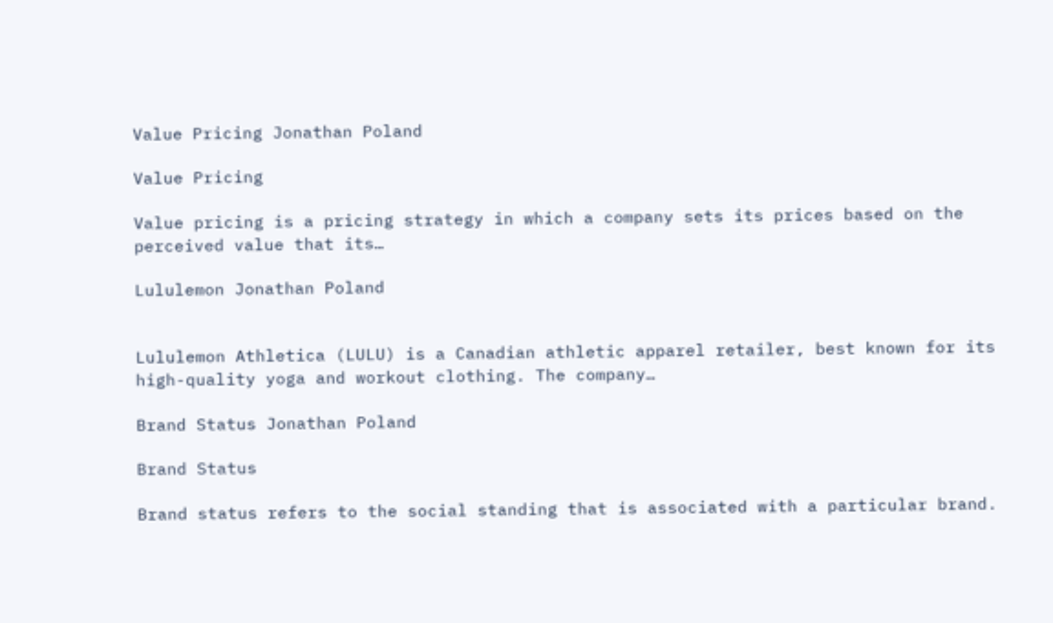Value Pricing Jonathan Poland

Value Pricing

Value pricing is a pricing strategy in which a company sets its prices based on the perceived value that its…

Lululemon Jonathan Poland


Lululemon Athletica (LULU) is a Canadian athletic apparel retailer, best known for its high-quality yoga and workout clothing. The company…

Brand Status Jonathan Poland

Brand Status

Brand status refers to the social standing that is associated with a particular brand.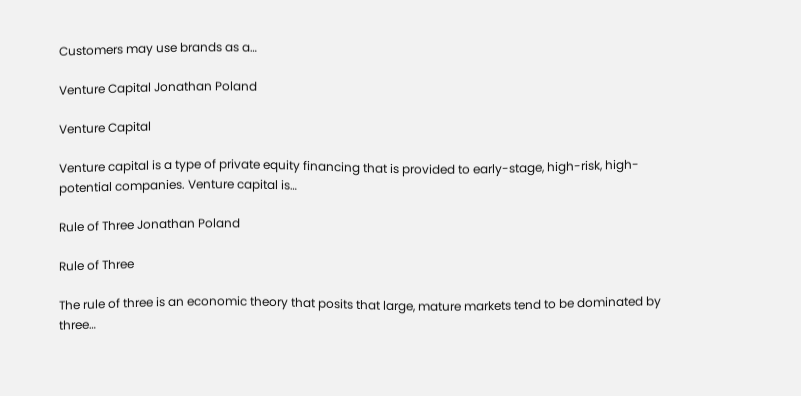Customers may use brands as a…

Venture Capital Jonathan Poland

Venture Capital

Venture capital is a type of private equity financing that is provided to early-stage, high-risk, high-potential companies. Venture capital is…

Rule of Three Jonathan Poland

Rule of Three

The rule of three is an economic theory that posits that large, mature markets tend to be dominated by three…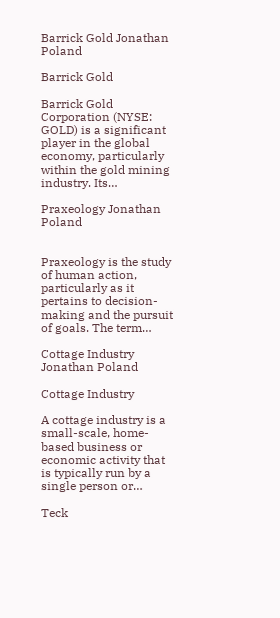Barrick Gold Jonathan Poland

Barrick Gold

Barrick Gold Corporation (NYSE: GOLD) is a significant player in the global economy, particularly within the gold mining industry. Its…

Praxeology Jonathan Poland


Praxeology is the study of human action, particularly as it pertains to decision-making and the pursuit of goals. The term…

Cottage Industry Jonathan Poland

Cottage Industry

A cottage industry is a small-scale, home-based business or economic activity that is typically run by a single person or…

Teck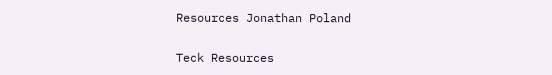Resources Jonathan Poland

Teck Resources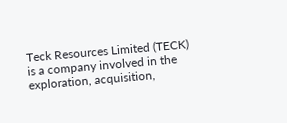Teck Resources Limited (TECK) is a company involved in the exploration, acquisition,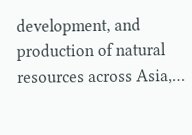development, and production of natural resources across Asia,…